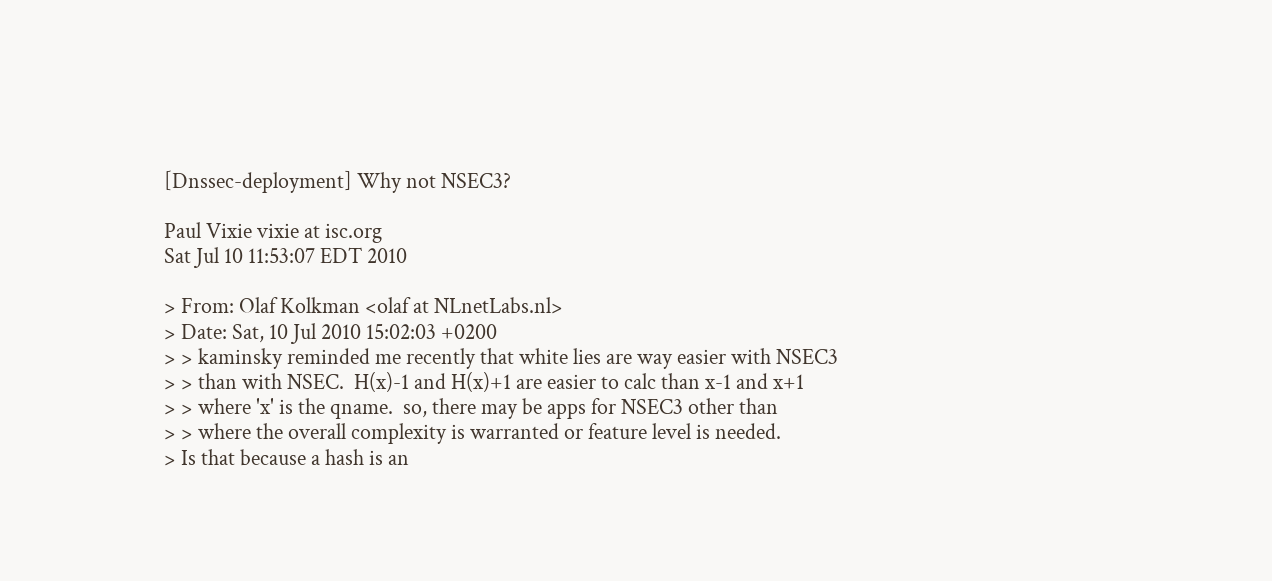[Dnssec-deployment] Why not NSEC3?

Paul Vixie vixie at isc.org
Sat Jul 10 11:53:07 EDT 2010

> From: Olaf Kolkman <olaf at NLnetLabs.nl>
> Date: Sat, 10 Jul 2010 15:02:03 +0200
> > kaminsky reminded me recently that white lies are way easier with NSEC3
> > than with NSEC.  H(x)-1 and H(x)+1 are easier to calc than x-1 and x+1
> > where 'x' is the qname.  so, there may be apps for NSEC3 other than
> > where the overall complexity is warranted or feature level is needed.
> Is that because a hash is an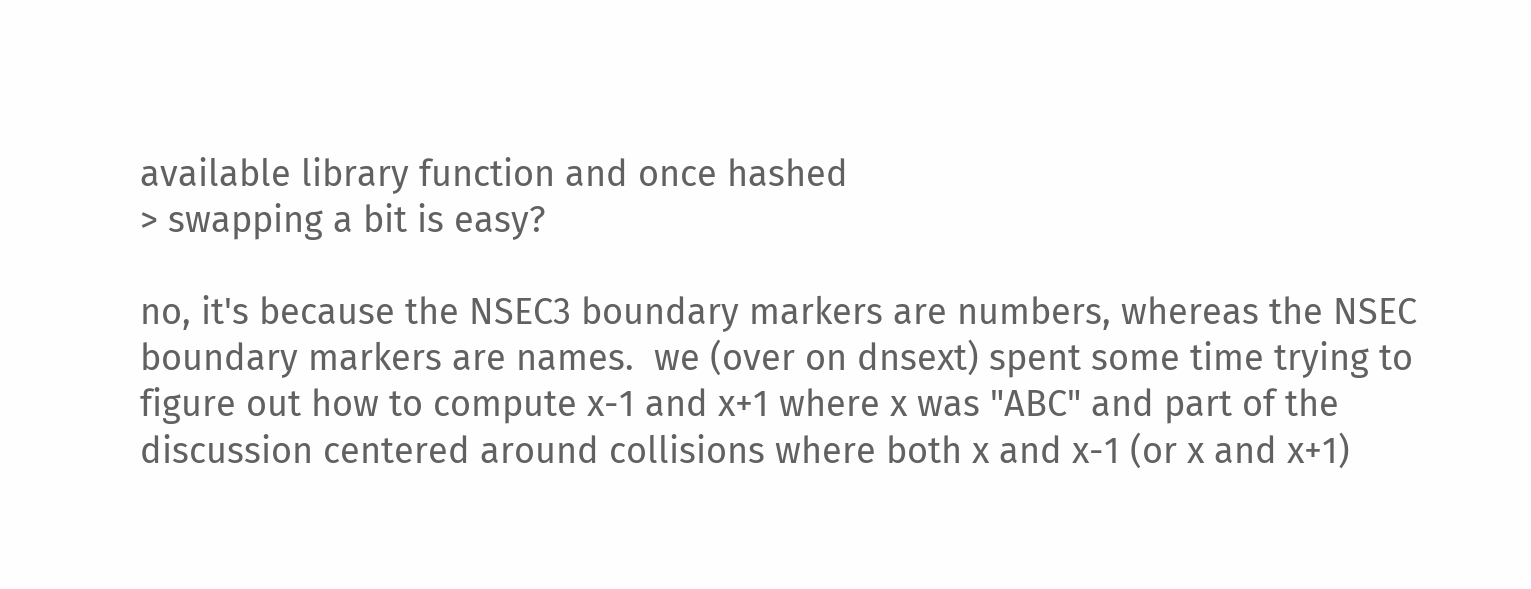available library function and once hashed
> swapping a bit is easy?

no, it's because the NSEC3 boundary markers are numbers, whereas the NSEC
boundary markers are names.  we (over on dnsext) spent some time trying to
figure out how to compute x-1 and x+1 where x was "ABC" and part of the
discussion centered around collisions where both x and x-1 (or x and x+1)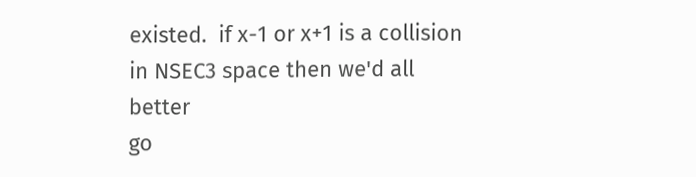existed.  if x-1 or x+1 is a collision in NSEC3 space then we'd all better
go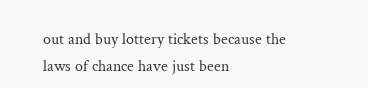out and buy lottery tickets because the laws of chance have just been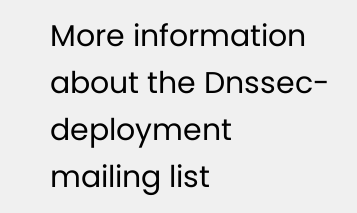More information about the Dnssec-deployment mailing list